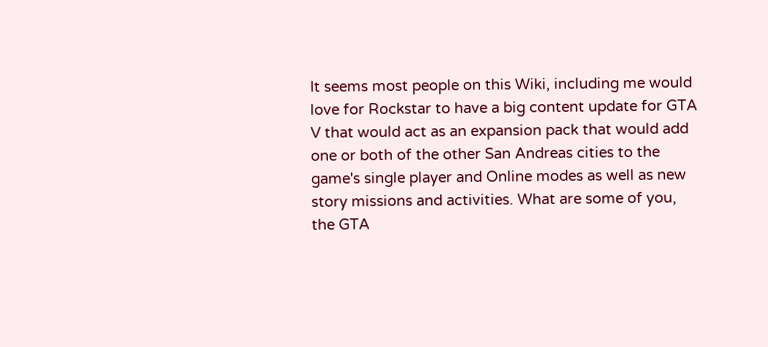It seems most people on this Wiki, including me would love for Rockstar to have a big content update for GTA V that would act as an expansion pack that would add one or both of the other San Andreas cities to the game's single player and Online modes as well as new story missions and activities. What are some of you, the GTA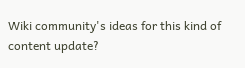Wiki community's ideas for this kind of content update?